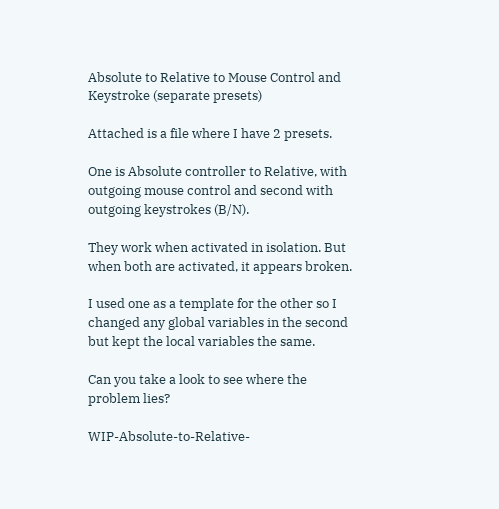Absolute to Relative to Mouse Control and Keystroke (separate presets)

Attached is a file where I have 2 presets.

One is Absolute controller to Relative, with outgoing mouse control and second with outgoing keystrokes (B/N).

They work when activated in isolation. But when both are activated, it appears broken.

I used one as a template for the other so I changed any global variables in the second but kept the local variables the same.

Can you take a look to see where the problem lies?

WIP-Absolute-to-Relative-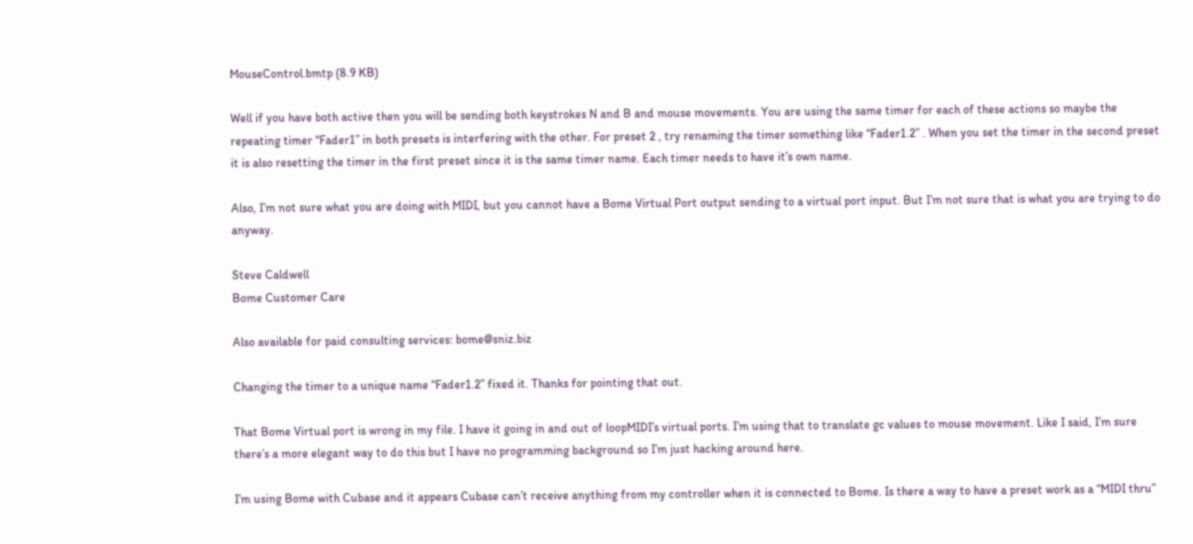MouseControl.bmtp (8.9 KB)

Well if you have both active then you will be sending both keystrokes N and B and mouse movements. You are using the same timer for each of these actions so maybe the repeating timer “Fader1” in both presets is interfering with the other. For preset 2 , try renaming the timer something like “Fader1.2” . When you set the timer in the second preset it is also resetting the timer in the first preset since it is the same timer name. Each timer needs to have it’s own name.

Also, I’m not sure what you are doing with MIDI, but you cannot have a Bome Virtual Port output sending to a virtual port input. But I’m not sure that is what you are trying to do anyway.

Steve Caldwell
Bome Customer Care

Also available for paid consulting services: bome@sniz.biz

Changing the timer to a unique name “Fader1.2” fixed it. Thanks for pointing that out.

That Bome Virtual port is wrong in my file. I have it going in and out of loopMIDI’s virtual ports. I’m using that to translate gc values to mouse movement. Like I said, I’m sure there’s a more elegant way to do this but I have no programming background so I’m just hacking around here.

I’m using Bome with Cubase and it appears Cubase can’t receive anything from my controller when it is connected to Bome. Is there a way to have a preset work as a “MIDI thru”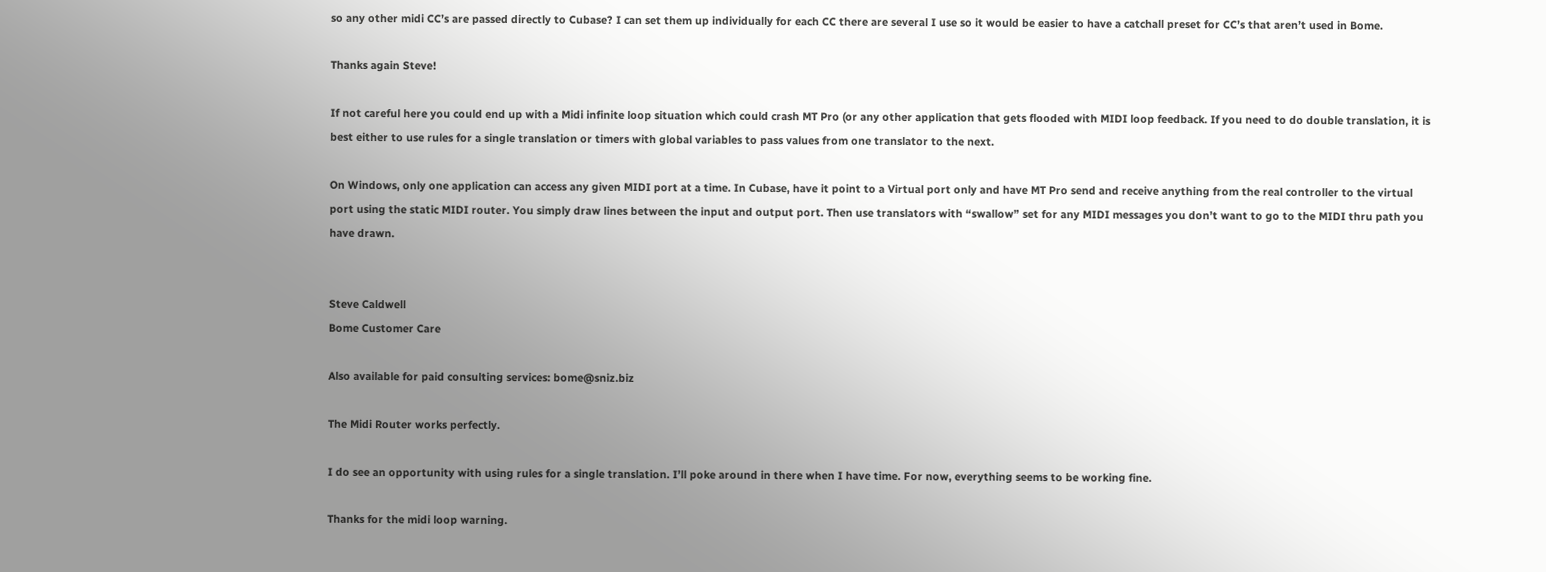so any other midi CC’s are passed directly to Cubase? I can set them up individually for each CC there are several I use so it would be easier to have a catchall preset for CC’s that aren’t used in Bome.

Thanks again Steve!

If not careful here you could end up with a Midi infinite loop situation which could crash MT Pro (or any other application that gets flooded with MIDI loop feedback. If you need to do double translation, it is best either to use rules for a single translation or timers with global variables to pass values from one translator to the next.

On Windows, only one application can access any given MIDI port at a time. In Cubase, have it point to a Virtual port only and have MT Pro send and receive anything from the real controller to the virtual port using the static MIDI router. You simply draw lines between the input and output port. Then use translators with “swallow” set for any MIDI messages you don’t want to go to the MIDI thru path you have drawn.


Steve Caldwell
Bome Customer Care

Also available for paid consulting services: bome@sniz.biz

The Midi Router works perfectly.

I do see an opportunity with using rules for a single translation. I’ll poke around in there when I have time. For now, everything seems to be working fine.

Thanks for the midi loop warning.